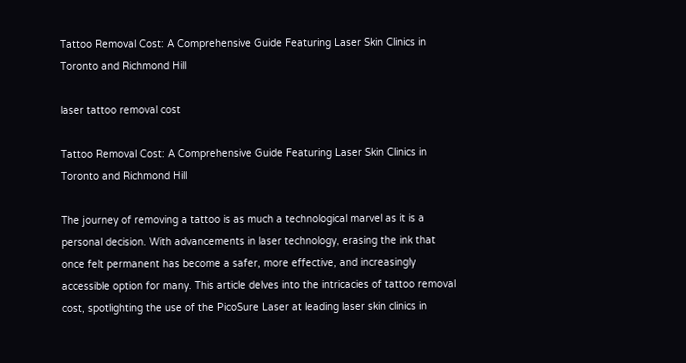Tattoo Removal Cost: A Comprehensive Guide Featuring Laser Skin Clinics in Toronto and Richmond Hill

laser tattoo removal cost

Tattoo Removal Cost: A Comprehensive Guide Featuring Laser Skin Clinics in Toronto and Richmond Hill

The journey of removing a tattoo is as much a technological marvel as it is a personal decision. With advancements in laser technology, erasing the ink that once felt permanent has become a safer, more effective, and increasingly accessible option for many. This article delves into the intricacies of tattoo removal cost, spotlighting the use of the PicoSure Laser at leading laser skin clinics in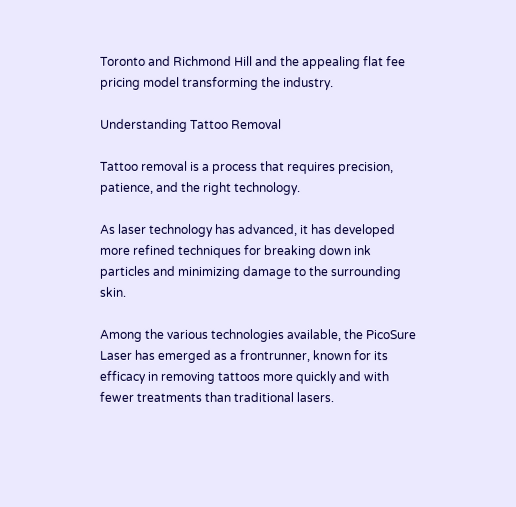Toronto and Richmond Hill and the appealing flat fee pricing model transforming the industry.

Understanding Tattoo Removal

Tattoo removal is a process that requires precision, patience, and the right technology.

As laser technology has advanced, it has developed more refined techniques for breaking down ink particles and minimizing damage to the surrounding skin.

Among the various technologies available, the PicoSure Laser has emerged as a frontrunner, known for its efficacy in removing tattoos more quickly and with fewer treatments than traditional lasers.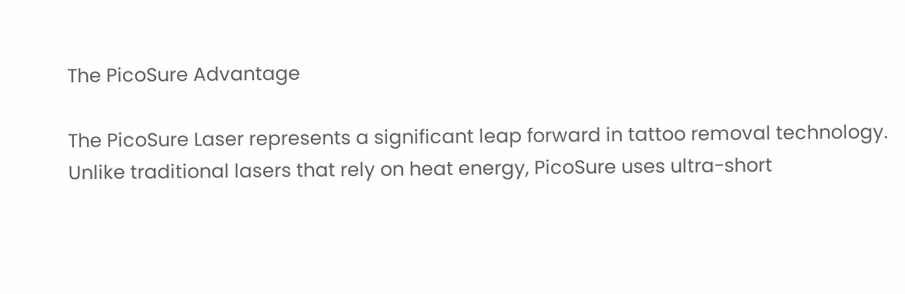The PicoSure Advantage

The PicoSure Laser represents a significant leap forward in tattoo removal technology. Unlike traditional lasers that rely on heat energy, PicoSure uses ultra-short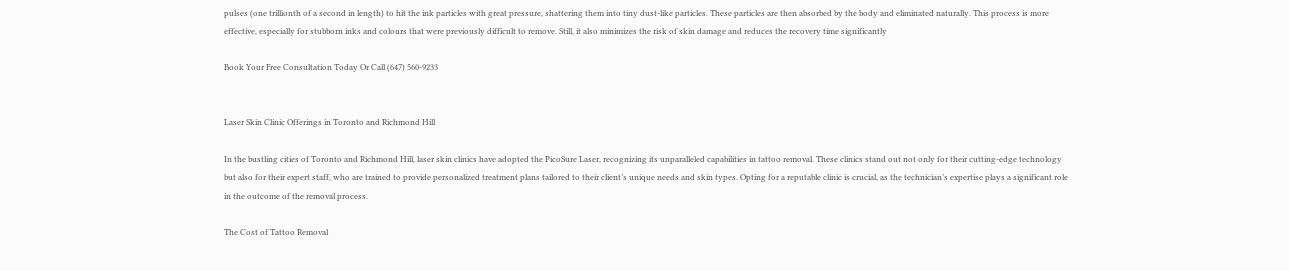pulses (one trillionth of a second in length) to hit the ink particles with great pressure, shattering them into tiny dust-like particles. These particles are then absorbed by the body and eliminated naturally. This process is more effective, especially for stubborn inks and colours that were previously difficult to remove. Still, it also minimizes the risk of skin damage and reduces the recovery time significantly

Book Your Free Consultation Today Or Call (647) 560-9233


Laser Skin Clinic Offerings in Toronto and Richmond Hill

In the bustling cities of Toronto and Richmond Hill, laser skin clinics have adopted the PicoSure Laser, recognizing its unparalleled capabilities in tattoo removal. These clinics stand out not only for their cutting-edge technology but also for their expert staff, who are trained to provide personalized treatment plans tailored to their client’s unique needs and skin types. Opting for a reputable clinic is crucial, as the technician’s expertise plays a significant role in the outcome of the removal process.

The Cost of Tattoo Removal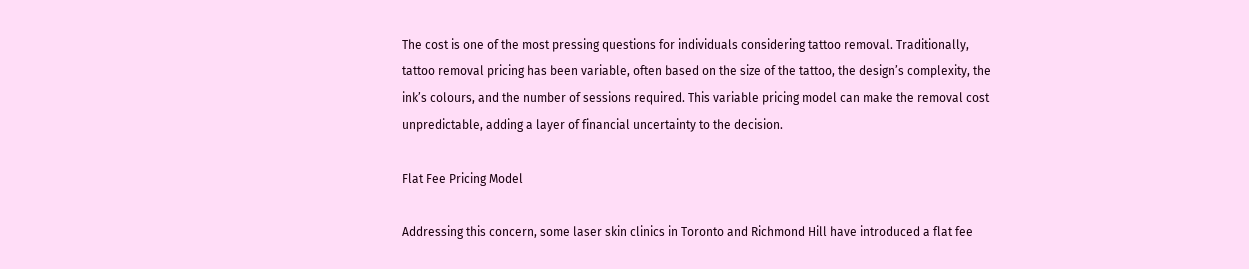The cost is one of the most pressing questions for individuals considering tattoo removal. Traditionally, tattoo removal pricing has been variable, often based on the size of the tattoo, the design’s complexity, the ink’s colours, and the number of sessions required. This variable pricing model can make the removal cost unpredictable, adding a layer of financial uncertainty to the decision.

Flat Fee Pricing Model

Addressing this concern, some laser skin clinics in Toronto and Richmond Hill have introduced a flat fee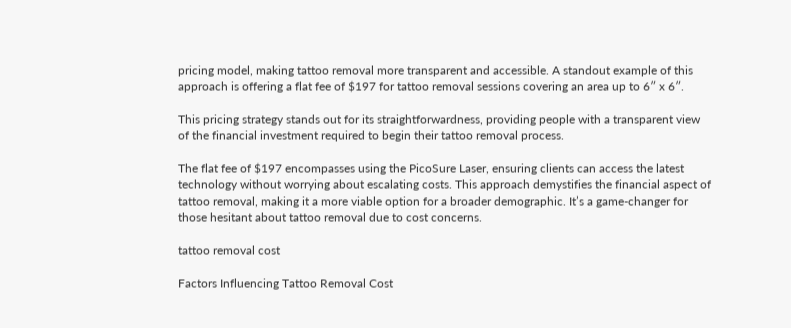pricing model, making tattoo removal more transparent and accessible. A standout example of this approach is offering a flat fee of $197 for tattoo removal sessions covering an area up to 6″ x 6″.

This pricing strategy stands out for its straightforwardness, providing people with a transparent view of the financial investment required to begin their tattoo removal process.

The flat fee of $197 encompasses using the PicoSure Laser, ensuring clients can access the latest technology without worrying about escalating costs. This approach demystifies the financial aspect of tattoo removal, making it a more viable option for a broader demographic. It’s a game-changer for those hesitant about tattoo removal due to cost concerns.

tattoo removal cost

Factors Influencing Tattoo Removal Cost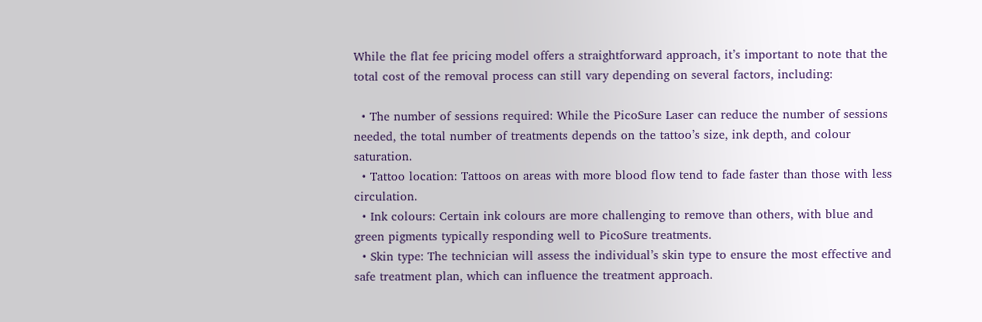While the flat fee pricing model offers a straightforward approach, it’s important to note that the total cost of the removal process can still vary depending on several factors, including:

  • The number of sessions required: While the PicoSure Laser can reduce the number of sessions needed, the total number of treatments depends on the tattoo’s size, ink depth, and colour saturation.
  • Tattoo location: Tattoos on areas with more blood flow tend to fade faster than those with less circulation.
  • Ink colours: Certain ink colours are more challenging to remove than others, with blue and green pigments typically responding well to PicoSure treatments.
  • Skin type: The technician will assess the individual’s skin type to ensure the most effective and safe treatment plan, which can influence the treatment approach.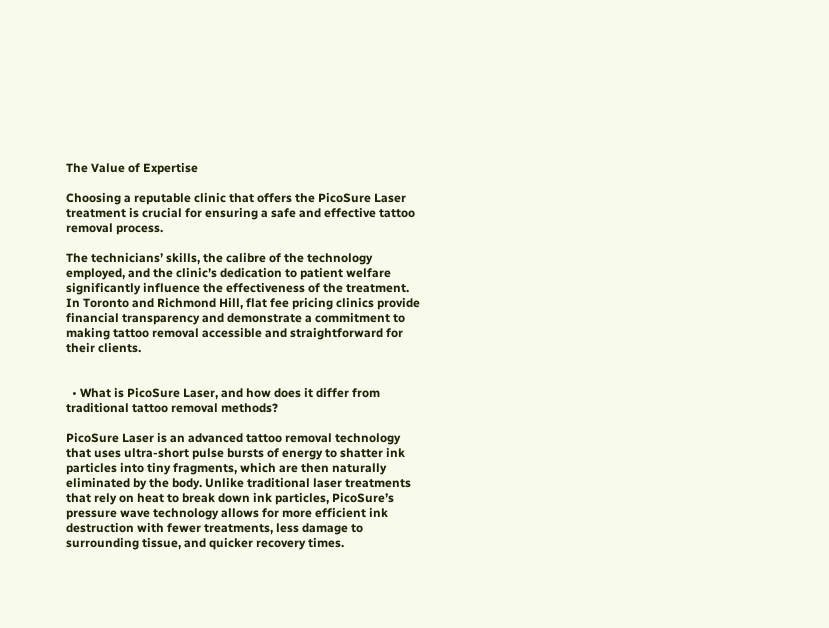The Value of Expertise

Choosing a reputable clinic that offers the PicoSure Laser treatment is crucial for ensuring a safe and effective tattoo removal process.

The technicians’ skills, the calibre of the technology employed, and the clinic’s dedication to patient welfare significantly influence the effectiveness of the treatment. In Toronto and Richmond Hill, flat fee pricing clinics provide financial transparency and demonstrate a commitment to making tattoo removal accessible and straightforward for their clients.


  • What is PicoSure Laser, and how does it differ from traditional tattoo removal methods?

PicoSure Laser is an advanced tattoo removal technology that uses ultra-short pulse bursts of energy to shatter ink particles into tiny fragments, which are then naturally eliminated by the body. Unlike traditional laser treatments that rely on heat to break down ink particles, PicoSure’s pressure wave technology allows for more efficient ink destruction with fewer treatments, less damage to surrounding tissue, and quicker recovery times.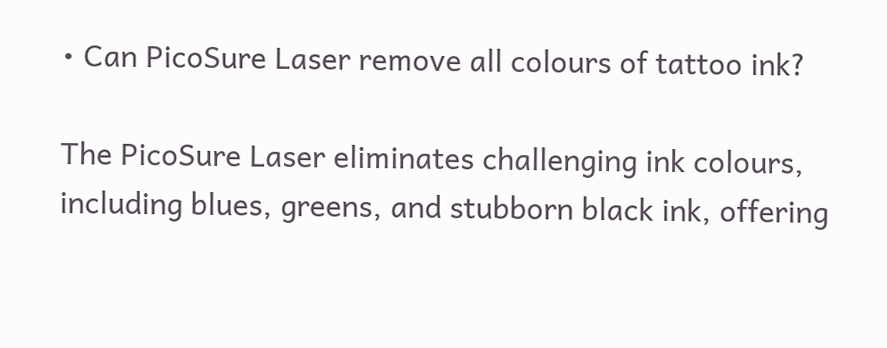• Can PicoSure Laser remove all colours of tattoo ink?

The PicoSure Laser eliminates challenging ink colours, including blues, greens, and stubborn black ink, offering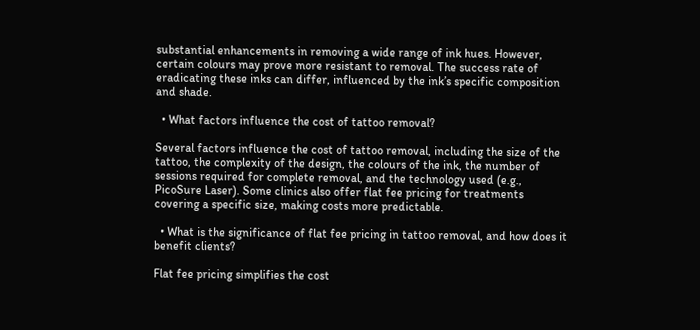substantial enhancements in removing a wide range of ink hues. However, certain colours may prove more resistant to removal. The success rate of eradicating these inks can differ, influenced by the ink’s specific composition and shade.

  • What factors influence the cost of tattoo removal?

Several factors influence the cost of tattoo removal, including the size of the tattoo, the complexity of the design, the colours of the ink, the number of sessions required for complete removal, and the technology used (e.g., PicoSure Laser). Some clinics also offer flat fee pricing for treatments covering a specific size, making costs more predictable.

  • What is the significance of flat fee pricing in tattoo removal, and how does it benefit clients?

Flat fee pricing simplifies the cost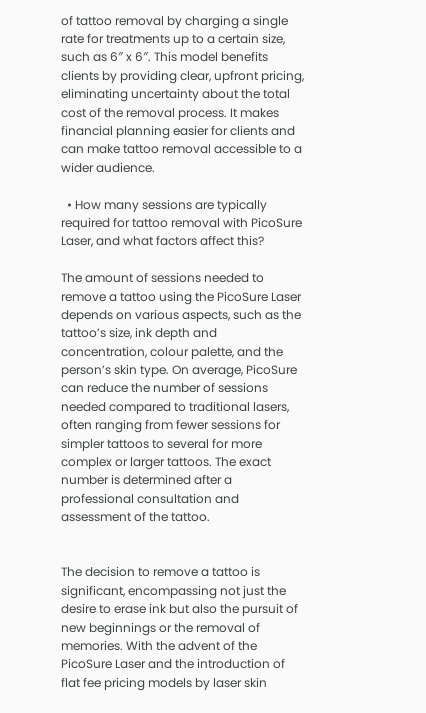of tattoo removal by charging a single rate for treatments up to a certain size, such as 6″ x 6″. This model benefits clients by providing clear, upfront pricing, eliminating uncertainty about the total cost of the removal process. It makes financial planning easier for clients and can make tattoo removal accessible to a wider audience.

  • How many sessions are typically required for tattoo removal with PicoSure Laser, and what factors affect this?

The amount of sessions needed to remove a tattoo using the PicoSure Laser depends on various aspects, such as the tattoo’s size, ink depth and concentration, colour palette, and the person’s skin type. On average, PicoSure can reduce the number of sessions needed compared to traditional lasers, often ranging from fewer sessions for simpler tattoos to several for more complex or larger tattoos. The exact number is determined after a professional consultation and assessment of the tattoo.


The decision to remove a tattoo is significant, encompassing not just the desire to erase ink but also the pursuit of new beginnings or the removal of memories. With the advent of the PicoSure Laser and the introduction of flat fee pricing models by laser skin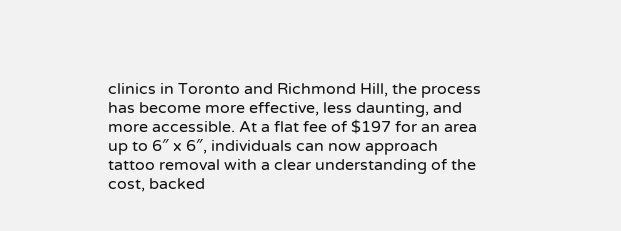clinics in Toronto and Richmond Hill, the process has become more effective, less daunting, and more accessible. At a flat fee of $197 for an area up to 6″ x 6″, individuals can now approach tattoo removal with a clear understanding of the cost, backed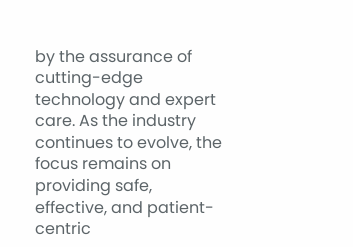by the assurance of cutting-edge technology and expert care. As the industry continues to evolve, the focus remains on providing safe, effective, and patient-centric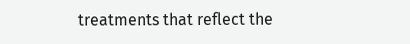treatments that reflect the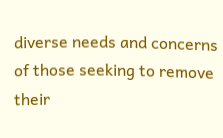diverse needs and concerns of those seeking to remove their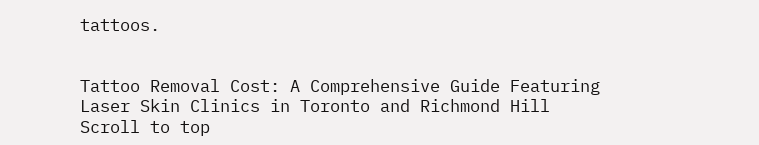tattoos.


Tattoo Removal Cost: A Comprehensive Guide Featuring Laser Skin Clinics in Toronto and Richmond Hill
Scroll to top